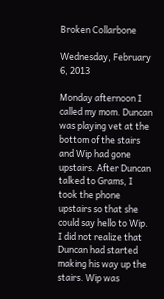Broken Collarbone

Wednesday, February 6, 2013

Monday afternoon I called my mom. Duncan was playing vet at the bottom of the stairs and Wip had gone upstairs. After Duncan talked to Grams, I took the phone upstairs so that she could say hello to Wip. I did not realize that Duncan had started making his way up the stairs. Wip was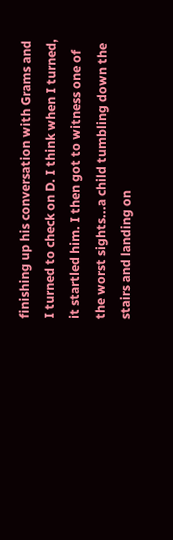finishing up his conversation with Grams and I turned to check on D. I think when I turned, it startled him. I then got to witness one of the worst sights...a child tumbling down the stairs and landing on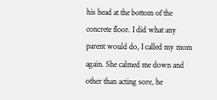his head at the bottom of the concrete floor. I did what any parent would do, I called my mom again. She calmed me down and other than acting sore, he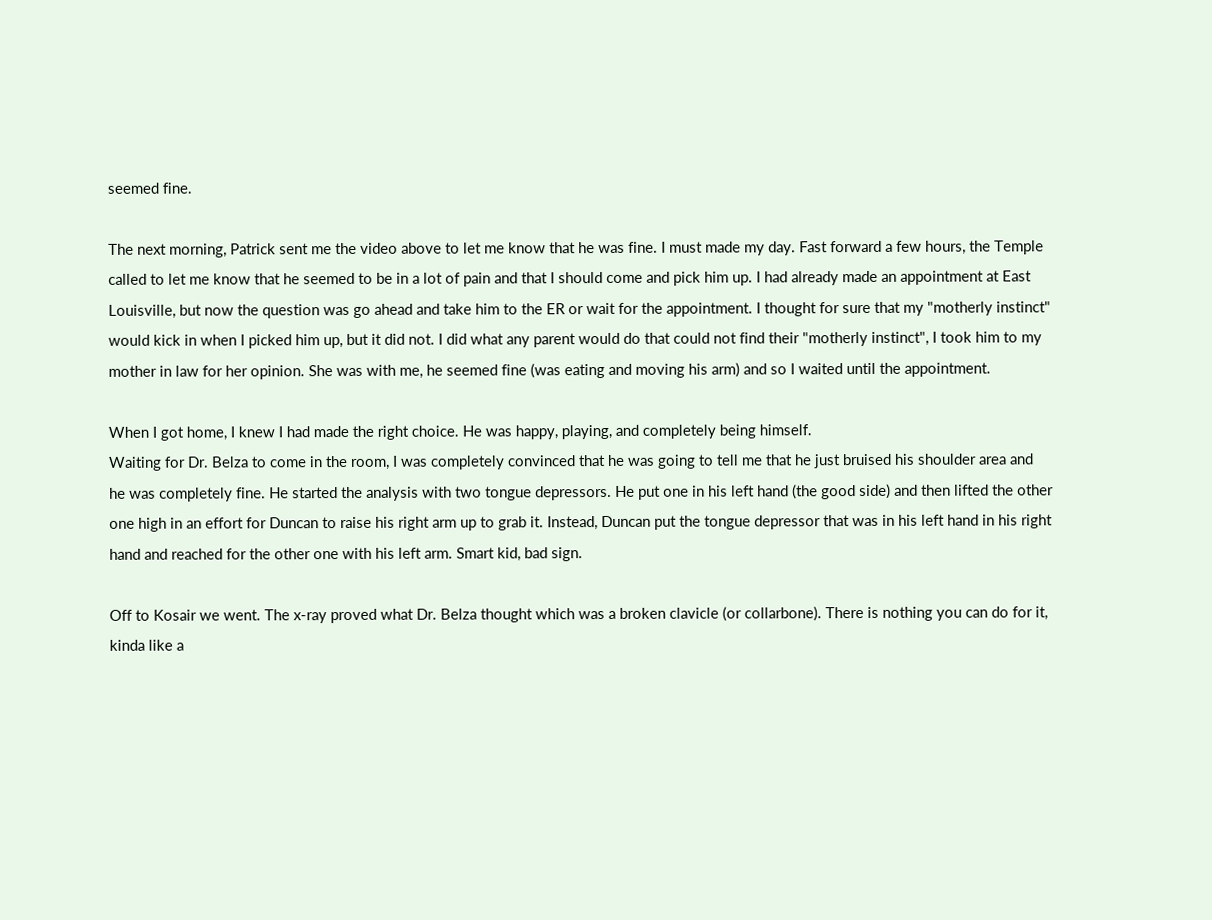seemed fine.

The next morning, Patrick sent me the video above to let me know that he was fine. I must made my day. Fast forward a few hours, the Temple called to let me know that he seemed to be in a lot of pain and that I should come and pick him up. I had already made an appointment at East Louisville, but now the question was go ahead and take him to the ER or wait for the appointment. I thought for sure that my "motherly instinct" would kick in when I picked him up, but it did not. I did what any parent would do that could not find their "motherly instinct", I took him to my mother in law for her opinion. She was with me, he seemed fine (was eating and moving his arm) and so I waited until the appointment.

When I got home, I knew I had made the right choice. He was happy, playing, and completely being himself.
Waiting for Dr. Belza to come in the room, I was completely convinced that he was going to tell me that he just bruised his shoulder area and he was completely fine. He started the analysis with two tongue depressors. He put one in his left hand (the good side) and then lifted the other one high in an effort for Duncan to raise his right arm up to grab it. Instead, Duncan put the tongue depressor that was in his left hand in his right hand and reached for the other one with his left arm. Smart kid, bad sign.

Off to Kosair we went. The x-ray proved what Dr. Belza thought which was a broken clavicle (or collarbone). There is nothing you can do for it, kinda like a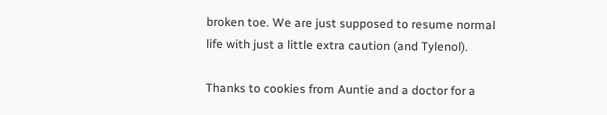broken toe. We are just supposed to resume normal life with just a little extra caution (and Tylenol).

Thanks to cookies from Auntie and a doctor for a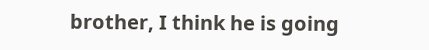brother, I think he is going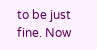to be just fine. Now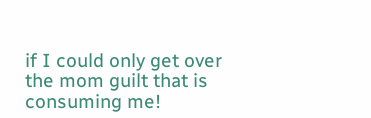if I could only get over the mom guilt that is consuming me!